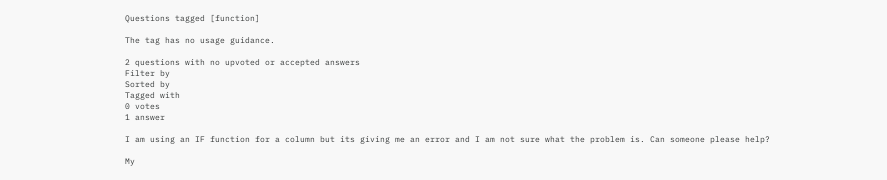Questions tagged [function]

The tag has no usage guidance.

2 questions with no upvoted or accepted answers
Filter by
Sorted by
Tagged with
0 votes
1 answer

I am using an IF function for a column but its giving me an error and I am not sure what the problem is. Can someone please help?

My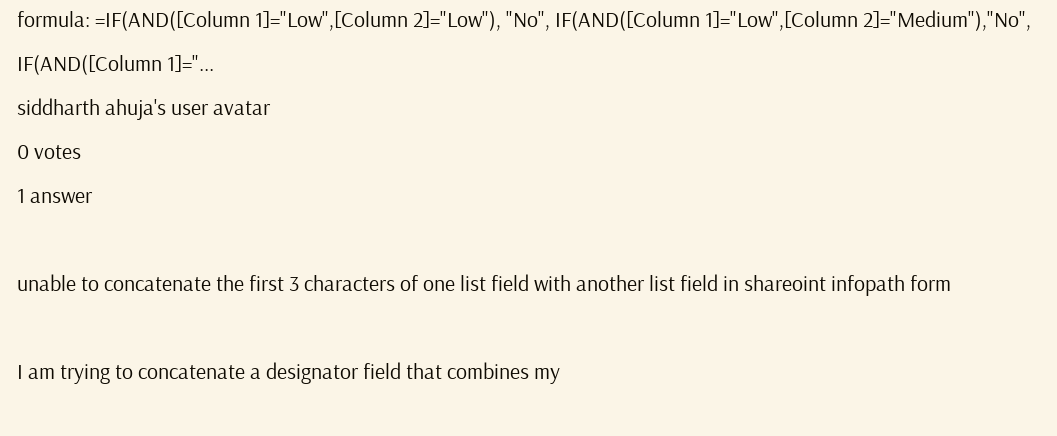formula: =IF(AND([Column 1]="Low",[Column 2]="Low"), "No", IF(AND([Column 1]="Low",[Column 2]="Medium"),"No", IF(AND([Column 1]="...
siddharth ahuja's user avatar
0 votes
1 answer

unable to concatenate the first 3 characters of one list field with another list field in shareoint infopath form

I am trying to concatenate a designator field that combines my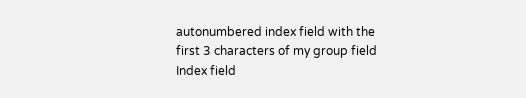autonumbered index field with the first 3 characters of my group field Index field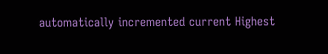automatically incremented current Highest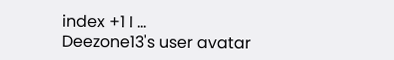index +1 I ...
Deezone13's user avatar